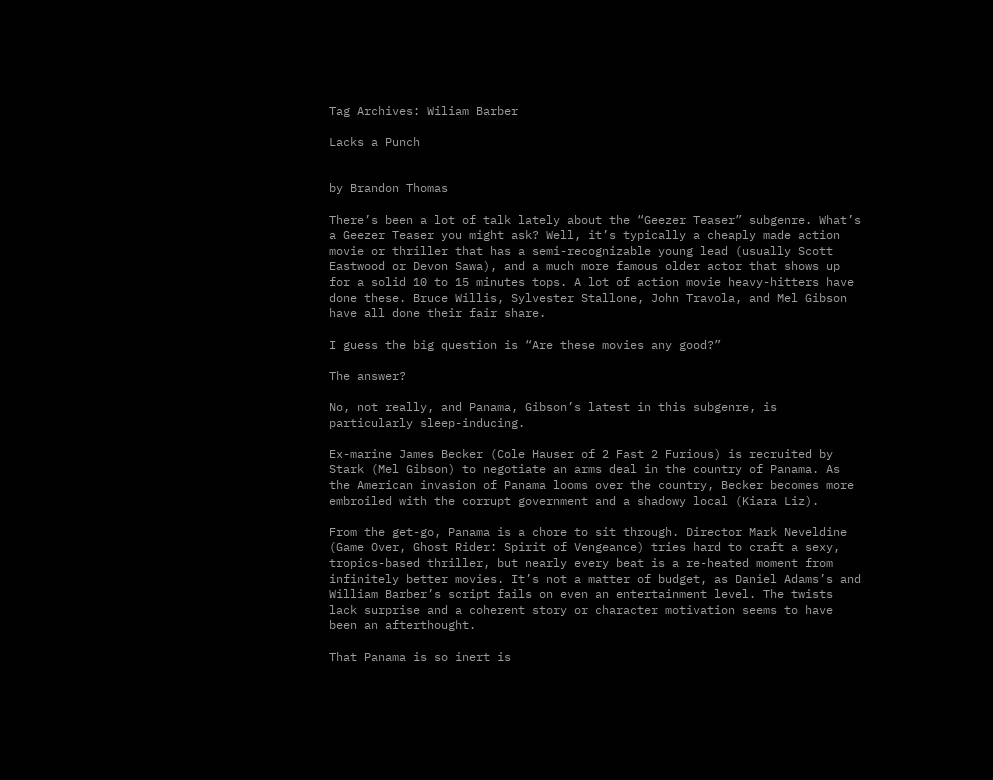Tag Archives: Wiliam Barber

Lacks a Punch


by Brandon Thomas

There’s been a lot of talk lately about the “Geezer Teaser” subgenre. What’s a Geezer Teaser you might ask? Well, it’s typically a cheaply made action movie or thriller that has a semi-recognizable young lead (usually Scott Eastwood or Devon Sawa), and a much more famous older actor that shows up for a solid 10 to 15 minutes tops. A lot of action movie heavy-hitters have done these. Bruce Willis, Sylvester Stallone, John Travola, and Mel Gibson have all done their fair share.

I guess the big question is “Are these movies any good?”

The answer?

No, not really, and Panama, Gibson’s latest in this subgenre, is particularly sleep-inducing.

Ex-marine James Becker (Cole Hauser of 2 Fast 2 Furious) is recruited by Stark (Mel Gibson) to negotiate an arms deal in the country of Panama. As the American invasion of Panama looms over the country, Becker becomes more embroiled with the corrupt government and a shadowy local (Kiara Liz).

From the get-go, Panama is a chore to sit through. Director Mark Neveldine (Game Over, Ghost Rider: Spirit of Vengeance) tries hard to craft a sexy, tropics-based thriller, but nearly every beat is a re-heated moment from infinitely better movies. It’s not a matter of budget, as Daniel Adams’s and William Barber’s script fails on even an entertainment level. The twists lack surprise and a coherent story or character motivation seems to have been an afterthought.

That Panama is so inert is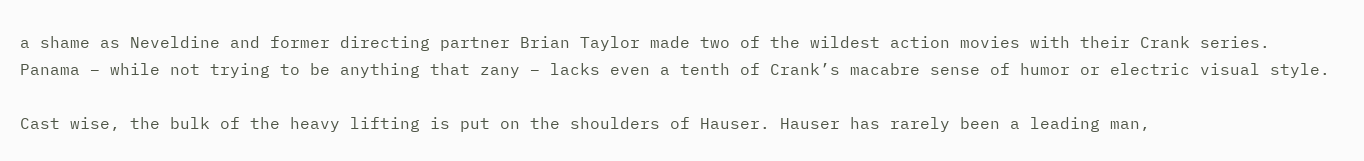a shame as Neveldine and former directing partner Brian Taylor made two of the wildest action movies with their Crank series. Panama – while not trying to be anything that zany – lacks even a tenth of Crank’s macabre sense of humor or electric visual style.

Cast wise, the bulk of the heavy lifting is put on the shoulders of Hauser. Hauser has rarely been a leading man,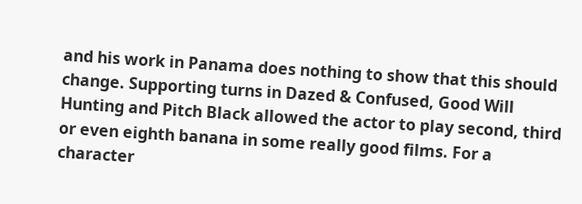and his work in Panama does nothing to show that this should change. Supporting turns in Dazed & Confused, Good Will Hunting and Pitch Black allowed the actor to play second, third or even eighth banana in some really good films. For a character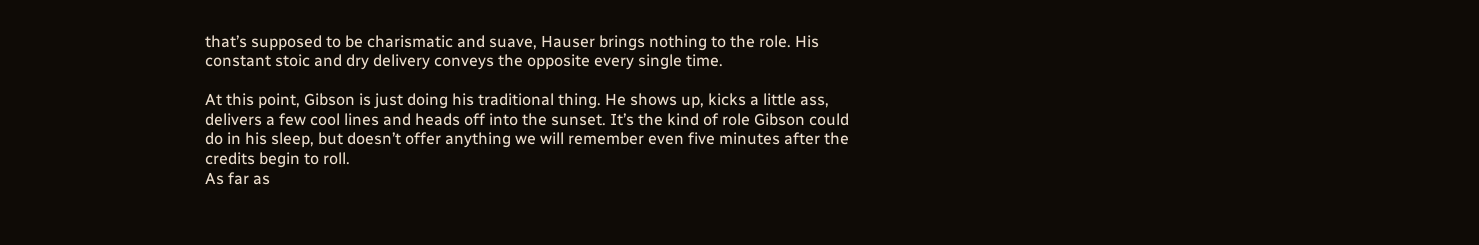that’s supposed to be charismatic and suave, Hauser brings nothing to the role. His constant stoic and dry delivery conveys the opposite every single time.

At this point, Gibson is just doing his traditional thing. He shows up, kicks a little ass, delivers a few cool lines and heads off into the sunset. It’s the kind of role Gibson could do in his sleep, but doesn’t offer anything we will remember even five minutes after the credits begin to roll.
As far as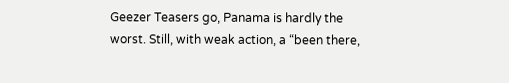Geezer Teasers go, Panama is hardly the worst. Still, with weak action, a “been there,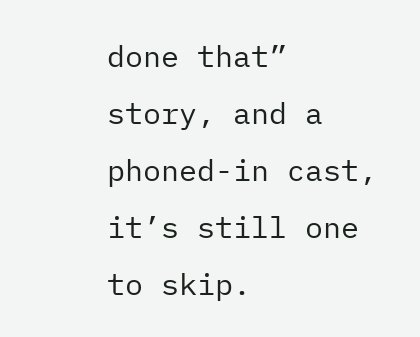done that” story, and a phoned-in cast, it’s still one to skip.